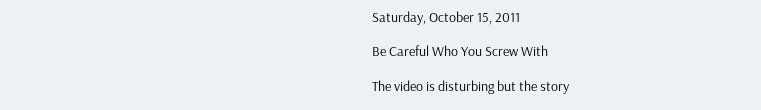Saturday, October 15, 2011

Be Careful Who You Screw With

The video is disturbing but the story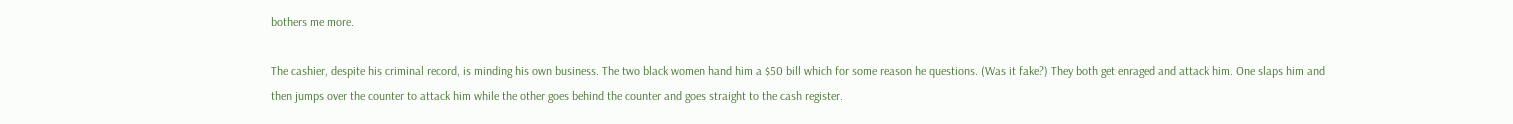bothers me more.

The cashier, despite his criminal record, is minding his own business. The two black women hand him a $50 bill which for some reason he questions. (Was it fake?) They both get enraged and attack him. One slaps him and then jumps over the counter to attack him while the other goes behind the counter and goes straight to the cash register.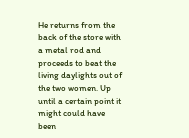He returns from the back of the store with a metal rod and proceeds to beat the living daylights out of the two women. Up until a certain point it might could have been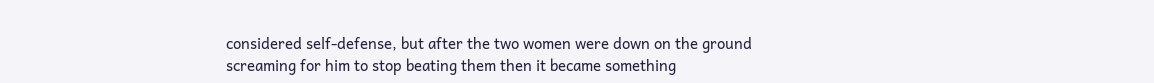considered self-defense, but after the two women were down on the ground screaming for him to stop beating them then it became something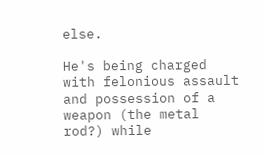else.

He's being charged with felonious assault and possession of a weapon (the metal rod?) while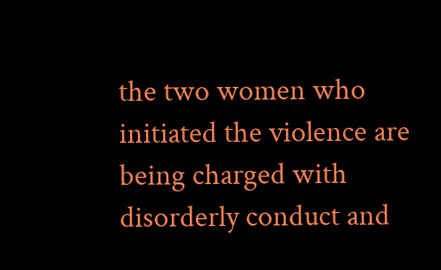the two women who initiated the violence are being charged with disorderly conduct and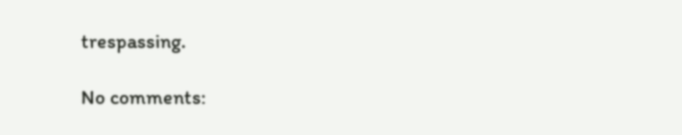trespassing.

No comments: